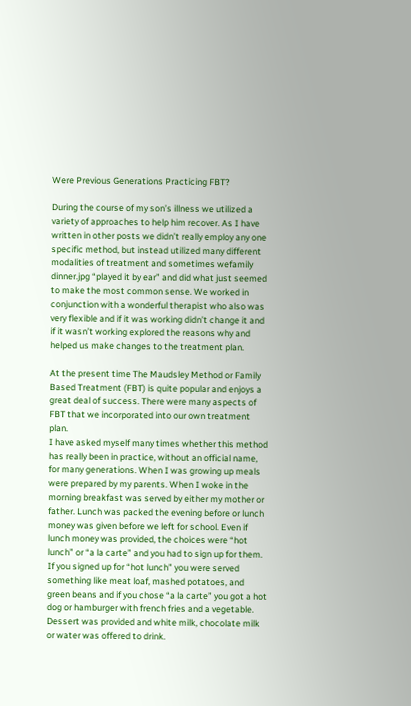Were Previous Generations Practicing FBT?

During the course of my son’s illness we utilized a variety of approaches to help him recover. As I have written in other posts we didn’t really employ any one specific method, but instead utilized many different modalities of treatment and sometimes wefamily dinner.jpg “played it by ear” and did what just seemed to make the most common sense. We worked in conjunction with a wonderful therapist who also was very flexible and if it was working didn’t change it and if it wasn’t working explored the reasons why and helped us make changes to the treatment plan.

At the present time The Maudsley Method or Family Based Treatment (FBT) is quite popular and enjoys a great deal of success. There were many aspects of FBT that we incorporated into our own treatment plan.
I have asked myself many times whether this method has really been in practice, without an official name, for many generations. When I was growing up meals were prepared by my parents. When I woke in the morning breakfast was served by either my mother or father. Lunch was packed the evening before or lunch money was given before we left for school. Even if lunch money was provided, the choices were “hot lunch” or “a la carte” and you had to sign up for them. If you signed up for “hot lunch” you were served something like meat loaf, mashed potatoes, and green beans and if you chose “a la carte” you got a hot dog or hamburger with french fries and a vegetable. Dessert was provided and white milk, chocolate milk or water was offered to drink.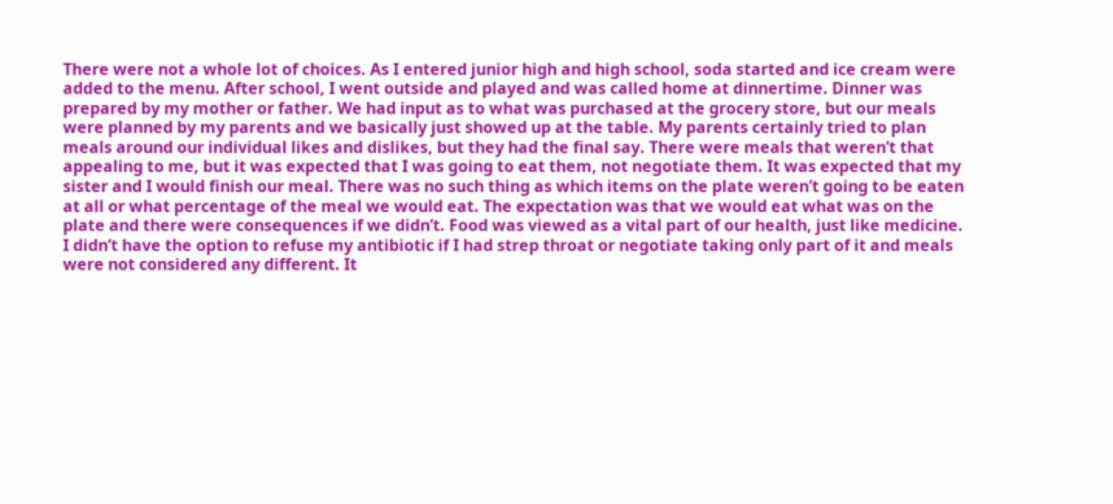There were not a whole lot of choices. As I entered junior high and high school, soda started and ice cream were added to the menu. After school, I went outside and played and was called home at dinnertime. Dinner was prepared by my mother or father. We had input as to what was purchased at the grocery store, but our meals were planned by my parents and we basically just showed up at the table. My parents certainly tried to plan meals around our individual likes and dislikes, but they had the final say. There were meals that weren’t that appealing to me, but it was expected that I was going to eat them, not negotiate them. It was expected that my sister and I would finish our meal. There was no such thing as which items on the plate weren’t going to be eaten at all or what percentage of the meal we would eat. The expectation was that we would eat what was on the plate and there were consequences if we didn’t. Food was viewed as a vital part of our health, just like medicine. I didn’t have the option to refuse my antibiotic if I had strep throat or negotiate taking only part of it and meals were not considered any different. It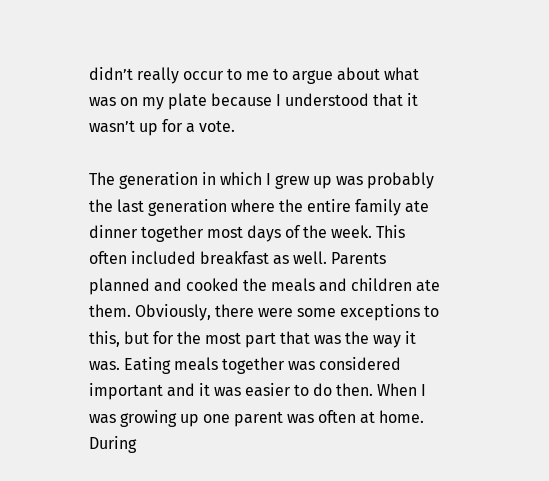didn’t really occur to me to argue about what was on my plate because I understood that it wasn’t up for a vote.

The generation in which I grew up was probably the last generation where the entire family ate dinner together most days of the week. This often included breakfast as well. Parents planned and cooked the meals and children ate them. Obviously, there were some exceptions to this, but for the most part that was the way it was. Eating meals together was considered important and it was easier to do then. When I was growing up one parent was often at home. During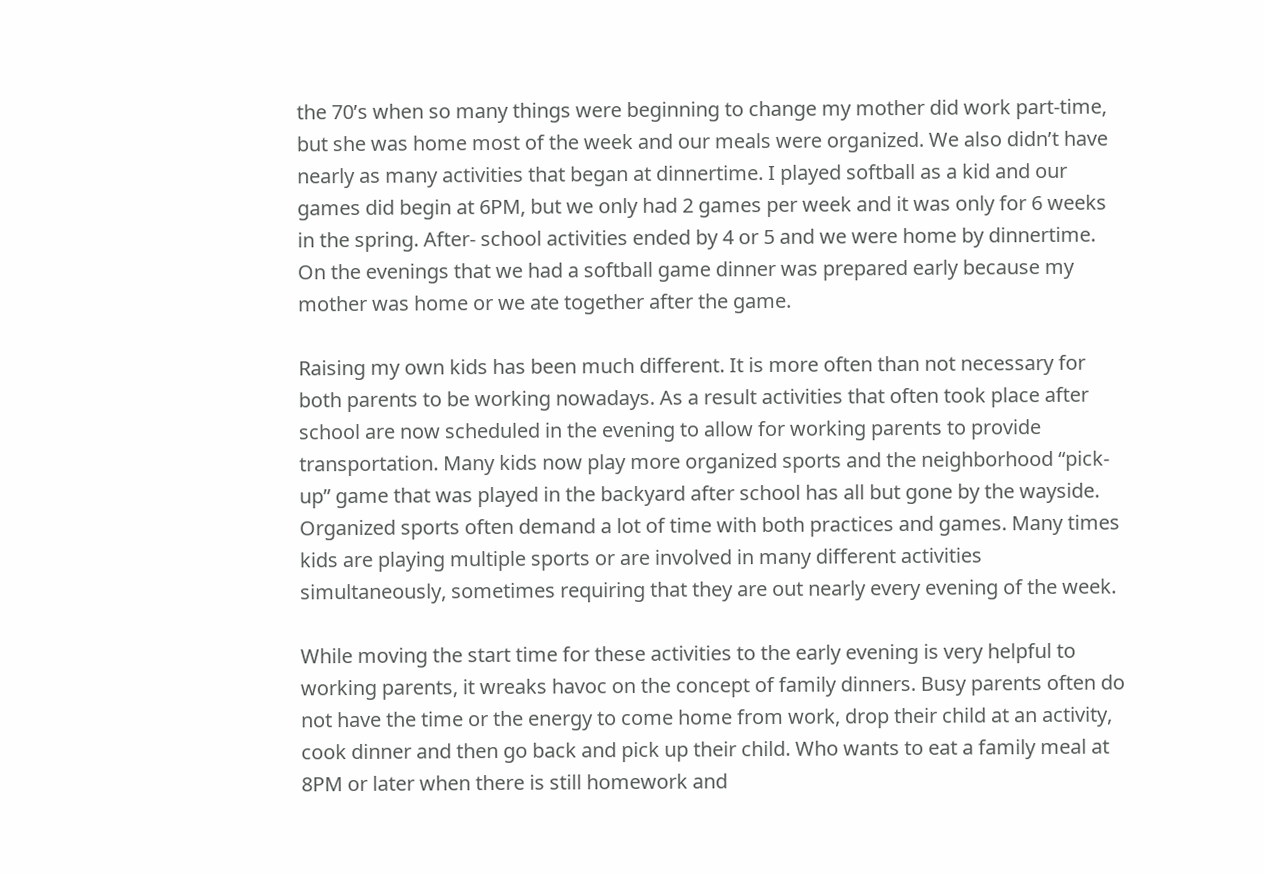the 70’s when so many things were beginning to change my mother did work part-time, but she was home most of the week and our meals were organized. We also didn’t have nearly as many activities that began at dinnertime. I played softball as a kid and our games did begin at 6PM, but we only had 2 games per week and it was only for 6 weeks in the spring. After- school activities ended by 4 or 5 and we were home by dinnertime. On the evenings that we had a softball game dinner was prepared early because my mother was home or we ate together after the game.

Raising my own kids has been much different. It is more often than not necessary for both parents to be working nowadays. As a result activities that often took place after school are now scheduled in the evening to allow for working parents to provide transportation. Many kids now play more organized sports and the neighborhood “pick-up” game that was played in the backyard after school has all but gone by the wayside. Organized sports often demand a lot of time with both practices and games. Many times kids are playing multiple sports or are involved in many different activities simultaneously, sometimes requiring that they are out nearly every evening of the week.

While moving the start time for these activities to the early evening is very helpful to working parents, it wreaks havoc on the concept of family dinners. Busy parents often do not have the time or the energy to come home from work, drop their child at an activity, cook dinner and then go back and pick up their child. Who wants to eat a family meal at 8PM or later when there is still homework and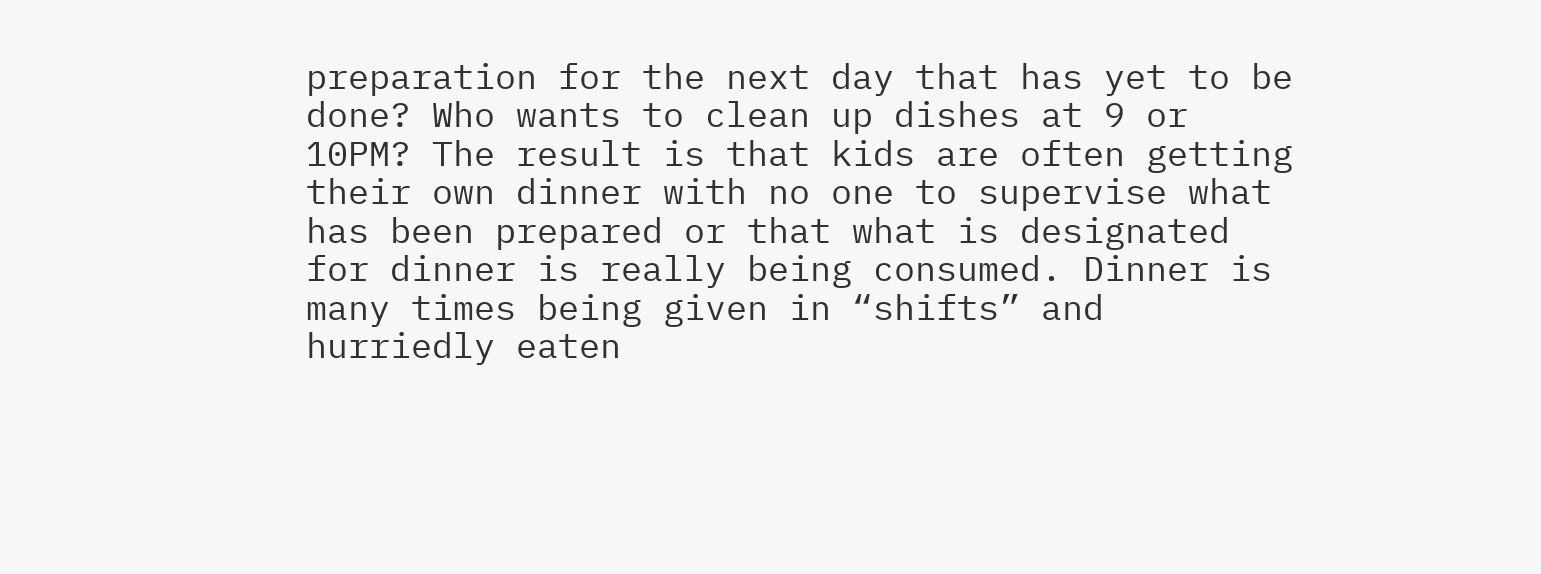preparation for the next day that has yet to be done? Who wants to clean up dishes at 9 or 10PM? The result is that kids are often getting their own dinner with no one to supervise what has been prepared or that what is designated for dinner is really being consumed. Dinner is many times being given in “shifts” and hurriedly eaten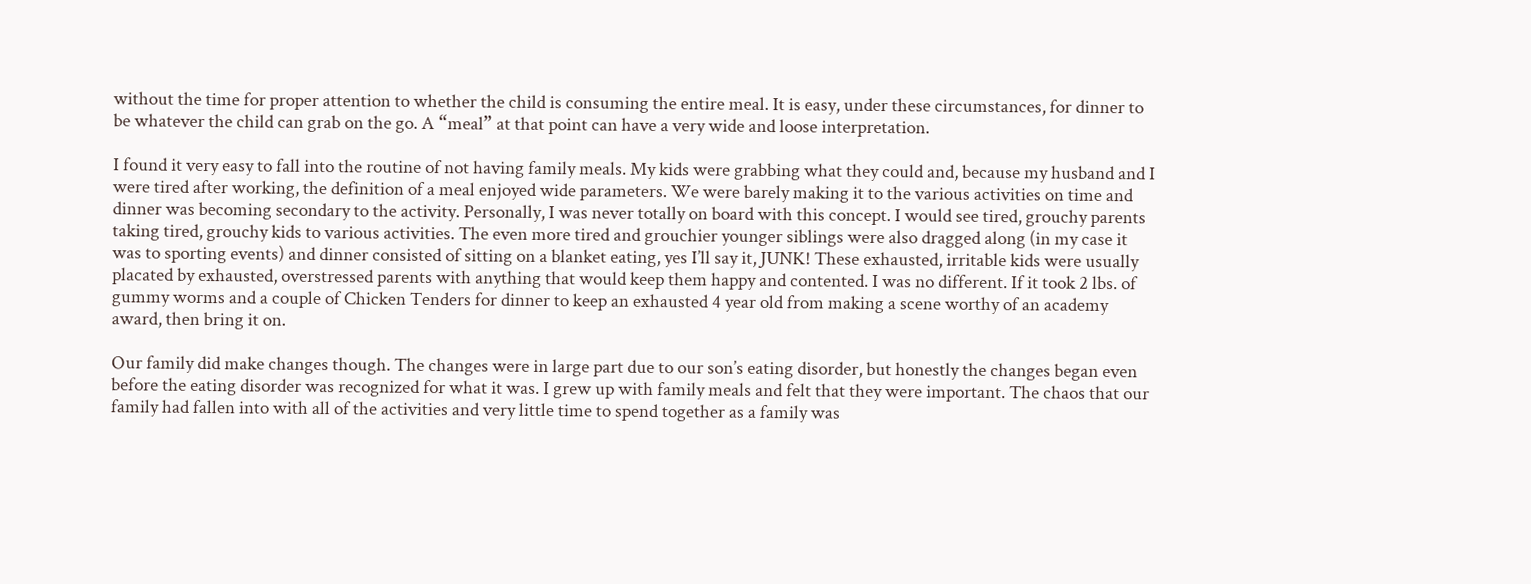without the time for proper attention to whether the child is consuming the entire meal. It is easy, under these circumstances, for dinner to be whatever the child can grab on the go. A “meal” at that point can have a very wide and loose interpretation.

I found it very easy to fall into the routine of not having family meals. My kids were grabbing what they could and, because my husband and I were tired after working, the definition of a meal enjoyed wide parameters. We were barely making it to the various activities on time and dinner was becoming secondary to the activity. Personally, I was never totally on board with this concept. I would see tired, grouchy parents taking tired, grouchy kids to various activities. The even more tired and grouchier younger siblings were also dragged along (in my case it was to sporting events) and dinner consisted of sitting on a blanket eating, yes I’ll say it, JUNK! These exhausted, irritable kids were usually placated by exhausted, overstressed parents with anything that would keep them happy and contented. I was no different. If it took 2 lbs. of gummy worms and a couple of Chicken Tenders for dinner to keep an exhausted 4 year old from making a scene worthy of an academy award, then bring it on.

Our family did make changes though. The changes were in large part due to our son’s eating disorder, but honestly the changes began even before the eating disorder was recognized for what it was. I grew up with family meals and felt that they were important. The chaos that our family had fallen into with all of the activities and very little time to spend together as a family was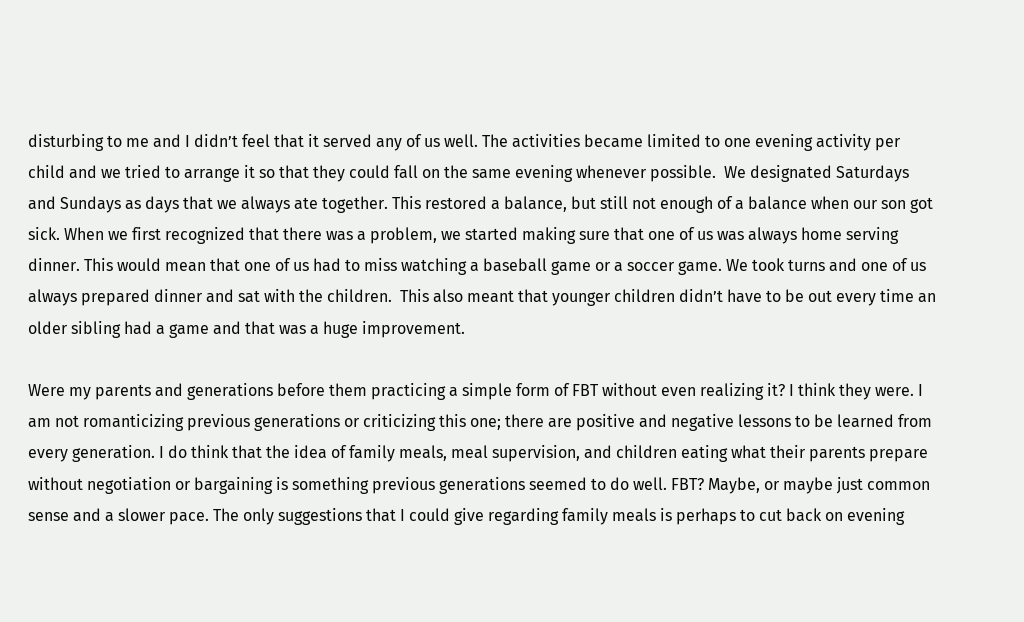disturbing to me and I didn’t feel that it served any of us well. The activities became limited to one evening activity per child and we tried to arrange it so that they could fall on the same evening whenever possible.  We designated Saturdays and Sundays as days that we always ate together. This restored a balance, but still not enough of a balance when our son got sick. When we first recognized that there was a problem, we started making sure that one of us was always home serving dinner. This would mean that one of us had to miss watching a baseball game or a soccer game. We took turns and one of us always prepared dinner and sat with the children.  This also meant that younger children didn’t have to be out every time an older sibling had a game and that was a huge improvement.

Were my parents and generations before them practicing a simple form of FBT without even realizing it? I think they were. I am not romanticizing previous generations or criticizing this one; there are positive and negative lessons to be learned from every generation. I do think that the idea of family meals, meal supervision, and children eating what their parents prepare without negotiation or bargaining is something previous generations seemed to do well. FBT? Maybe, or maybe just common sense and a slower pace. The only suggestions that I could give regarding family meals is perhaps to cut back on evening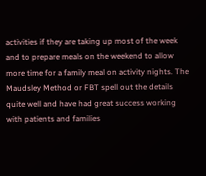activities if they are taking up most of the week and to prepare meals on the weekend to allow more time for a family meal on activity nights. The Maudsley Method or FBT spell out the details quite well and have had great success working with patients and families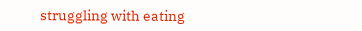struggling with eating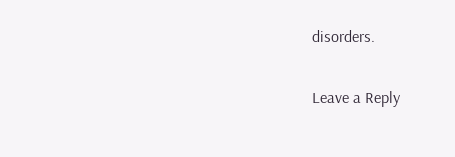disorders.

Leave a Reply